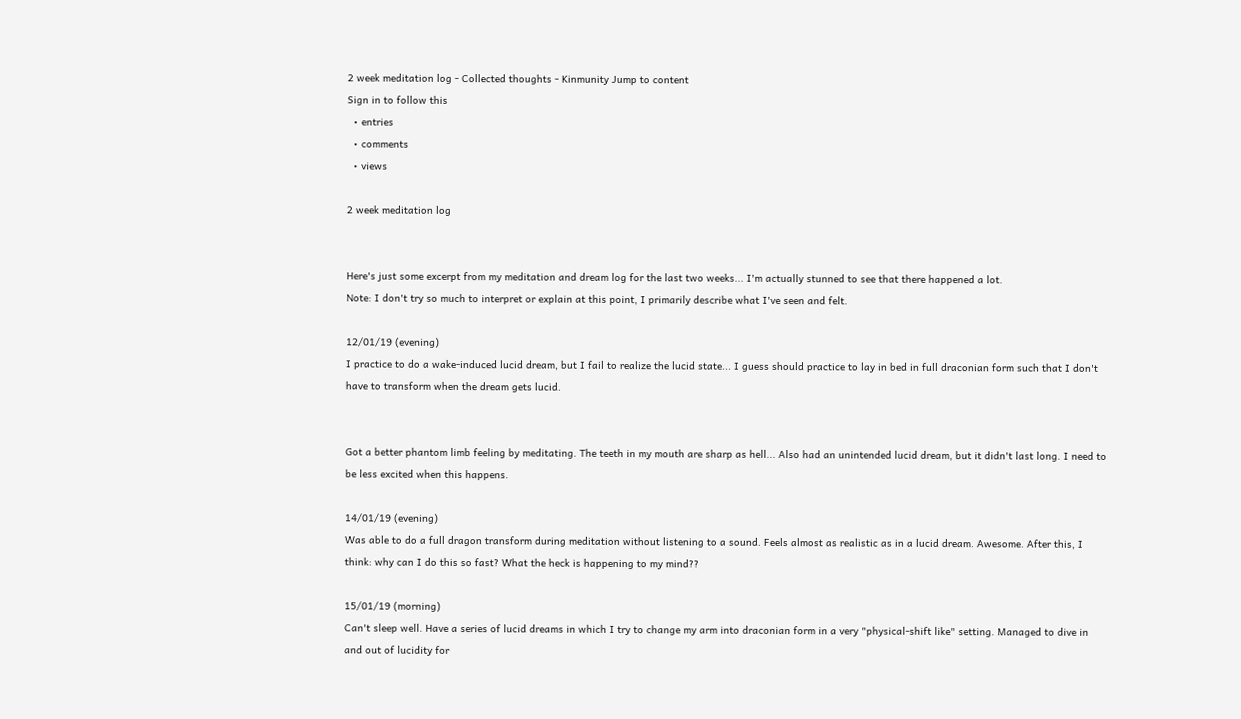2 week meditation log - Collected thoughts - Kinmunity Jump to content
Sign in to follow this
  • entries
  • comments
  • views

2 week meditation log


Here's just some excerpt from my meditation and dream log for the last two weeks... I'm actually stunned to see that there happened a lot.
Note: I don't try so much to interpret or explain at this point, I primarily describe what I've seen and felt.

12/01/19 (evening)
I practice to do a wake-induced lucid dream, but I fail to realize the lucid state... I guess should practice to lay in bed in full draconian form such that I don't have to transform when the dream gets lucid.


Got a better phantom limb feeling by meditating. The teeth in my mouth are sharp as hell... Also had an unintended lucid dream, but it didn't last long. I need to be less excited when this happens.

14/01/19 (evening)
Was able to do a full dragon transform during meditation without listening to a sound. Feels almost as realistic as in a lucid dream. Awesome. After this, I think: why can I do this so fast? What the heck is happening to my mind??

15/01/19 (morning)
Can't sleep well. Have a series of lucid dreams in which I try to change my arm into draconian form in a very "physical-shift like" setting. Managed to dive in and out of lucidity for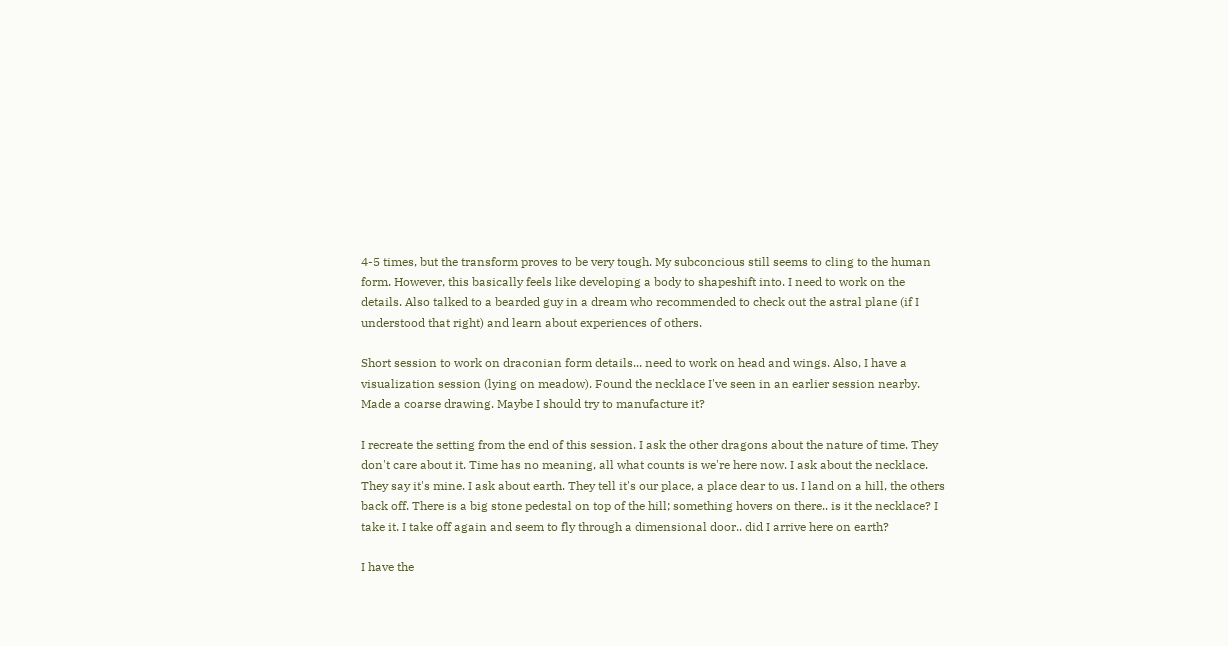4-5 times, but the transform proves to be very tough. My subconcious still seems to cling to the human form. However, this basically feels like developing a body to shapeshift into. I need to work on the details. Also talked to a bearded guy in a dream who recommended to check out the astral plane (if I understood that right) and learn about experiences of others.

Short session to work on draconian form details... need to work on head and wings. Also, I have a visualization session (lying on meadow). Found the necklace I've seen in an earlier session nearby. Made a coarse drawing. Maybe I should try to manufacture it?

I recreate the setting from the end of this session. I ask the other dragons about the nature of time. They don't care about it. Time has no meaning, all what counts is we're here now. I ask about the necklace. They say it's mine. I ask about earth. They tell it's our place, a place dear to us. I land on a hill, the others back off. There is a big stone pedestal on top of the hill; something hovers on there.. is it the necklace? I take it. I take off again and seem to fly through a dimensional door.. did I arrive here on earth?

I have the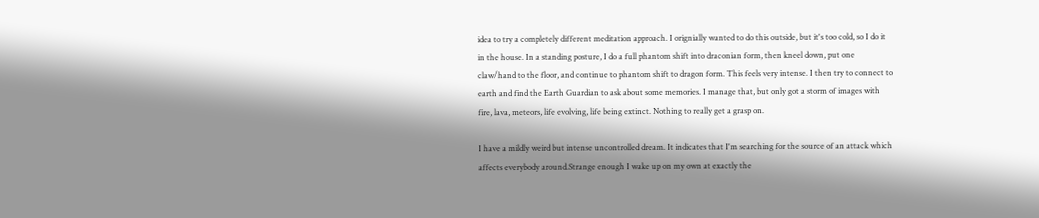idea to try a completely different meditation approach. I orignially wanted to do this outside, but it's too cold, so I do it in the house. In a standing posture, I do a full phantom shift into draconian form, then kneel down, put one claw/hand to the floor, and continue to phantom shift to dragon form. This feels very intense. I then try to connect to earth and find the Earth Guardian to ask about some memories. I manage that, but only got a storm of images with fire, lava, meteors, life evolving, life being extinct. Nothing to really get a grasp on.

I have a mildly weird but intense uncontrolled dream. It indicates that I'm searching for the source of an attack which affects everybody around.Strange enough I wake up on my own at exactly the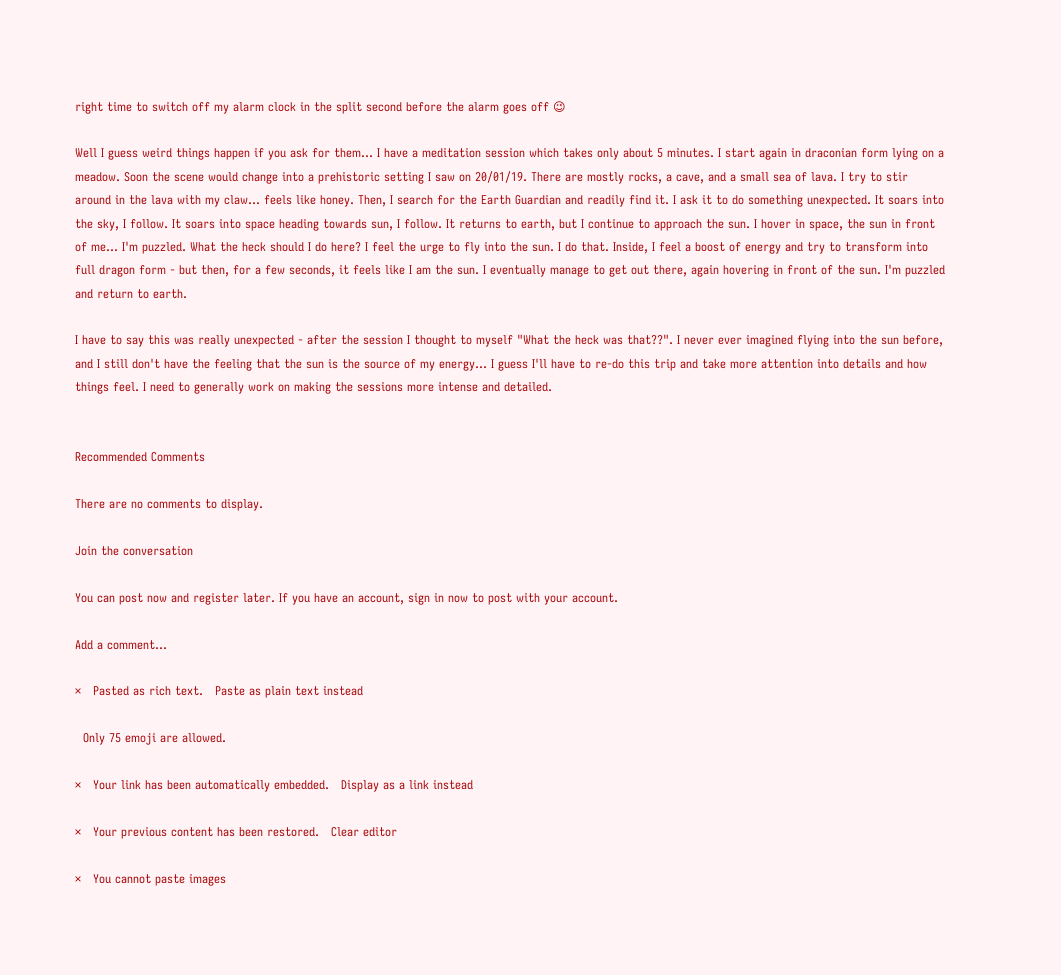right time to switch off my alarm clock in the split second before the alarm goes off 😉

Well I guess weird things happen if you ask for them... I have a meditation session which takes only about 5 minutes. I start again in draconian form lying on a meadow. Soon the scene would change into a prehistoric setting I saw on 20/01/19. There are mostly rocks, a cave, and a small sea of lava. I try to stir around in the lava with my claw... feels like honey. Then, I search for the Earth Guardian and readily find it. I ask it to do something unexpected. It soars into the sky, I follow. It soars into space heading towards sun, I follow. It returns to earth, but I continue to approach the sun. I hover in space, the sun in front of me... I'm puzzled. What the heck should I do here? I feel the urge to fly into the sun. I do that. Inside, I feel a boost of energy and try to transform into full dragon form - but then, for a few seconds, it feels like I am the sun. I eventually manage to get out there, again hovering in front of the sun. I'm puzzled and return to earth.

I have to say this was really unexpected - after the session I thought to myself "What the heck was that??". I never ever imagined flying into the sun before, and I still don't have the feeling that the sun is the source of my energy... I guess I'll have to re-do this trip and take more attention into details and how things feel. I need to generally work on making the sessions more intense and detailed.


Recommended Comments

There are no comments to display.

Join the conversation

You can post now and register later. If you have an account, sign in now to post with your account.

Add a comment...

×   Pasted as rich text.   Paste as plain text instead

  Only 75 emoji are allowed.

×   Your link has been automatically embedded.   Display as a link instead

×   Your previous content has been restored.   Clear editor

×   You cannot paste images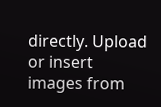directly. Upload or insert images from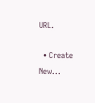URL.

  • Create New...